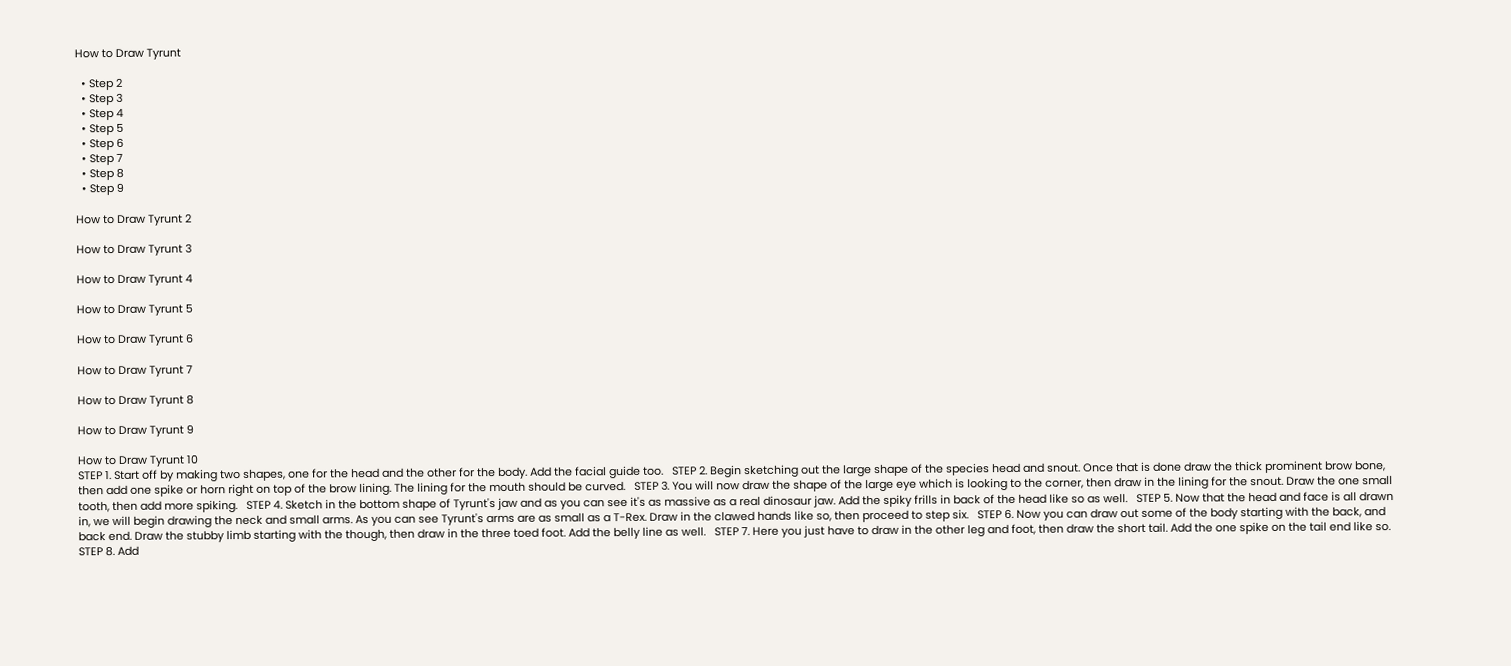How to Draw Tyrunt

  • Step 2
  • Step 3
  • Step 4
  • Step 5
  • Step 6
  • Step 7
  • Step 8
  • Step 9

How to Draw Tyrunt 2

How to Draw Tyrunt 3

How to Draw Tyrunt 4

How to Draw Tyrunt 5

How to Draw Tyrunt 6

How to Draw Tyrunt 7

How to Draw Tyrunt 8

How to Draw Tyrunt 9

How to Draw Tyrunt 10
STEP 1. Start off by making two shapes, one for the head and the other for the body. Add the facial guide too.   STEP 2. Begin sketching out the large shape of the species head and snout. Once that is done draw the thick prominent brow bone, then add one spike or horn right on top of the brow lining. The lining for the mouth should be curved.   STEP 3. You will now draw the shape of the large eye which is looking to the corner, then draw in the lining for the snout. Draw the one small tooth, then add more spiking.   STEP 4. Sketch in the bottom shape of Tyrunt's jaw and as you can see it's as massive as a real dinosaur jaw. Add the spiky frills in back of the head like so as well.   STEP 5. Now that the head and face is all drawn in, we will begin drawing the neck and small arms. As you can see Tyrunt's arms are as small as a T-Rex. Draw in the clawed hands like so, then proceed to step six.   STEP 6. Now you can draw out some of the body starting with the back, and back end. Draw the stubby limb starting with the though, then draw in the three toed foot. Add the belly line as well.   STEP 7. Here you just have to draw in the other leg and foot, then draw the short tail. Add the one spike on the tail end like so.   STEP 8. Add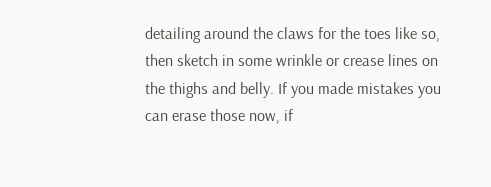detailing around the claws for the toes like so, then sketch in some wrinkle or crease lines on the thighs and belly. If you made mistakes you can erase those now, if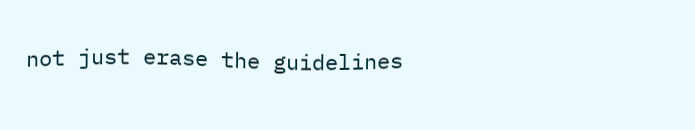not just erase the guidelines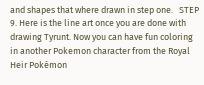and shapes that where drawn in step one.   STEP 9. Here is the line art once you are done with drawing Tyrunt. Now you can have fun coloring in another Pokemon character from the Royal Heir Pokémon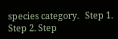species category.   Step 1. Step 2. Step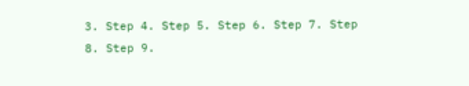3. Step 4. Step 5. Step 6. Step 7. Step 8. Step 9.